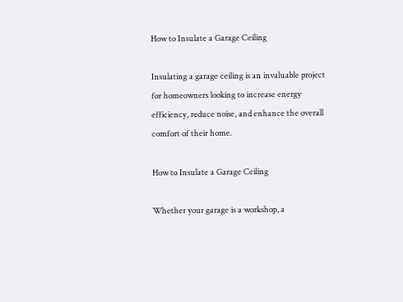How to Insulate a Garage Ceiling

Insulating a garage ceiling is an invaluable project for homeowners looking to increase energy efficiency, reduce noise, and enhance the overall comfort of their home.

How to Insulate a Garage Ceiling

Whether your garage is a workshop, a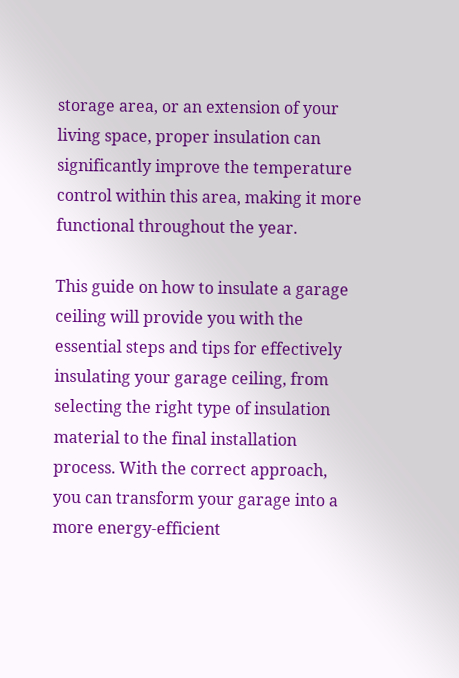storage area, or an extension of your living space, proper insulation can significantly improve the temperature control within this area, making it more functional throughout the year.

This guide on how to insulate a garage ceiling will provide you with the essential steps and tips for effectively insulating your garage ceiling, from selecting the right type of insulation material to the final installation process. With the correct approach, you can transform your garage into a more energy-efficient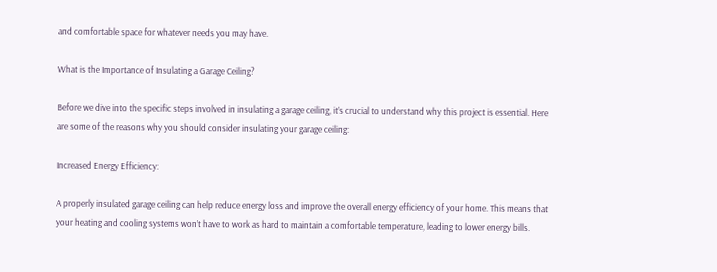and comfortable space for whatever needs you may have.

What is the Importance of Insulating a Garage Ceiling?

Before we dive into the specific steps involved in insulating a garage ceiling, it’s crucial to understand why this project is essential. Here are some of the reasons why you should consider insulating your garage ceiling:

Increased Energy Efficiency:

A properly insulated garage ceiling can help reduce energy loss and improve the overall energy efficiency of your home. This means that your heating and cooling systems won’t have to work as hard to maintain a comfortable temperature, leading to lower energy bills.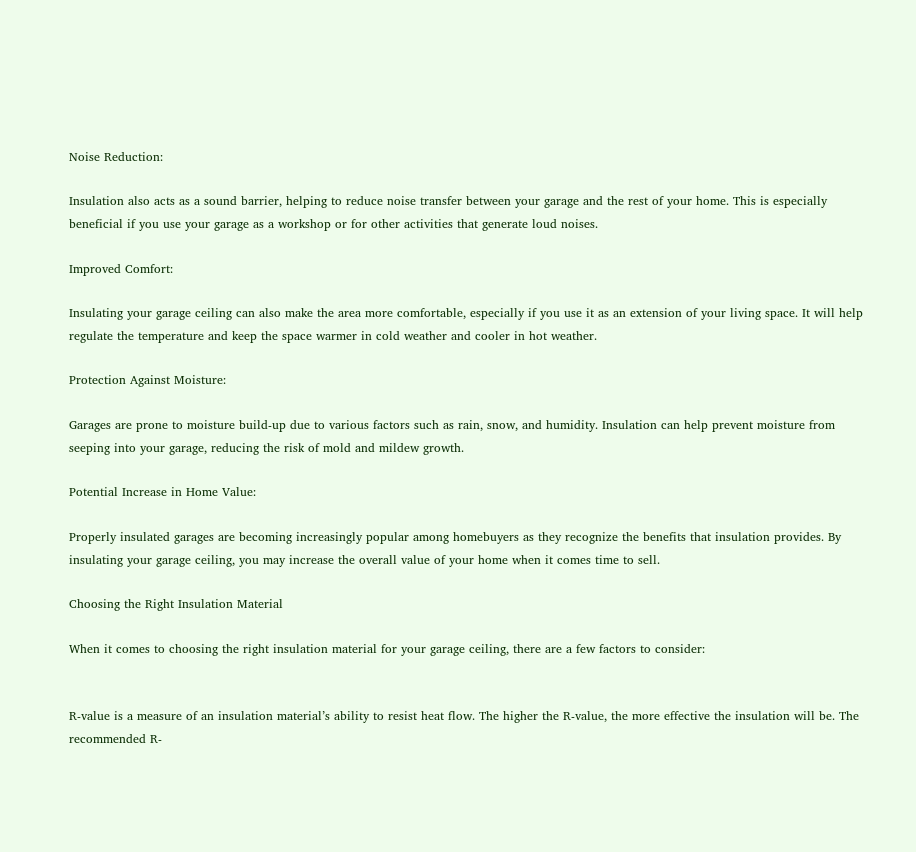Noise Reduction:

Insulation also acts as a sound barrier, helping to reduce noise transfer between your garage and the rest of your home. This is especially beneficial if you use your garage as a workshop or for other activities that generate loud noises.

Improved Comfort:

Insulating your garage ceiling can also make the area more comfortable, especially if you use it as an extension of your living space. It will help regulate the temperature and keep the space warmer in cold weather and cooler in hot weather.

Protection Against Moisture:

Garages are prone to moisture build-up due to various factors such as rain, snow, and humidity. Insulation can help prevent moisture from seeping into your garage, reducing the risk of mold and mildew growth.

Potential Increase in Home Value:

Properly insulated garages are becoming increasingly popular among homebuyers as they recognize the benefits that insulation provides. By insulating your garage ceiling, you may increase the overall value of your home when it comes time to sell.

Choosing the Right Insulation Material

When it comes to choosing the right insulation material for your garage ceiling, there are a few factors to consider:


R-value is a measure of an insulation material’s ability to resist heat flow. The higher the R-value, the more effective the insulation will be. The recommended R-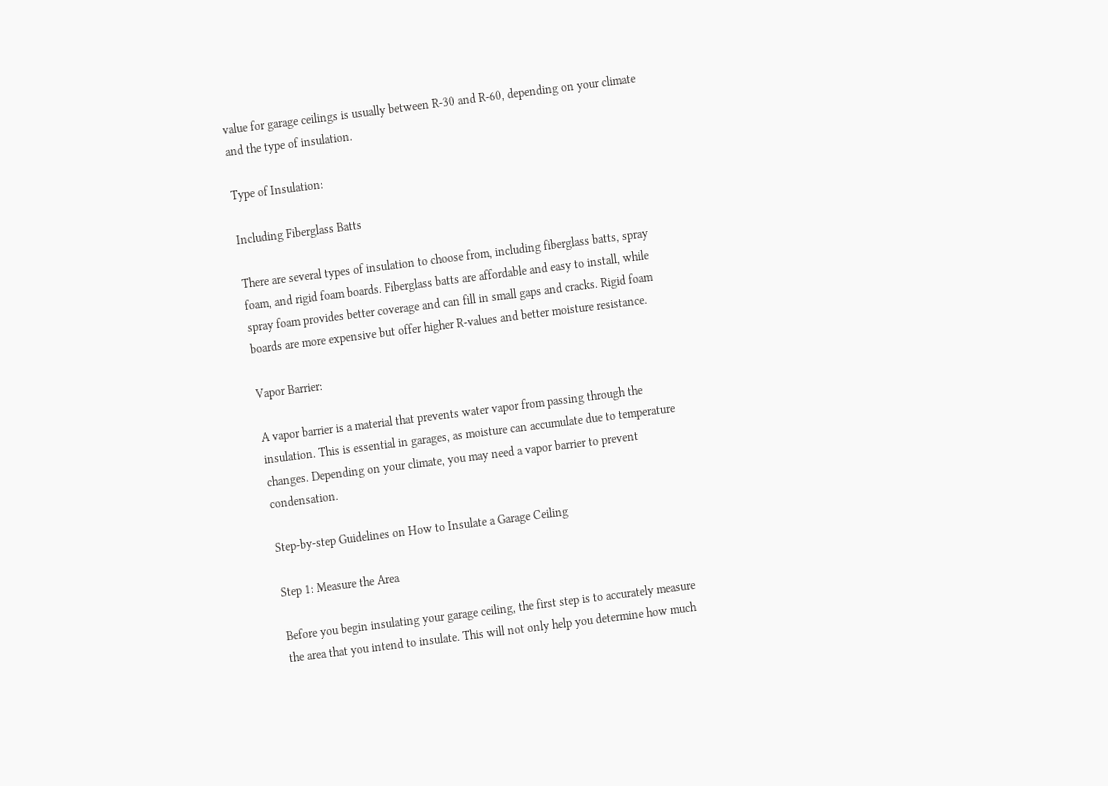value for garage ceilings is usually between R-30 and R-60, depending on your climate and the type of insulation.

Type of Insulation:

Including Fiberglass Batts

There are several types of insulation to choose from, including fiberglass batts, spray foam, and rigid foam boards. Fiberglass batts are affordable and easy to install, while spray foam provides better coverage and can fill in small gaps and cracks. Rigid foam boards are more expensive but offer higher R-values and better moisture resistance.

Vapor Barrier:

A vapor barrier is a material that prevents water vapor from passing through the insulation. This is essential in garages, as moisture can accumulate due to temperature changes. Depending on your climate, you may need a vapor barrier to prevent condensation.

Step-by-step Guidelines on How to Insulate a Garage Ceiling

Step 1: Measure the Area

Before you begin insulating your garage ceiling, the first step is to accurately measure the area that you intend to insulate. This will not only help you determine how much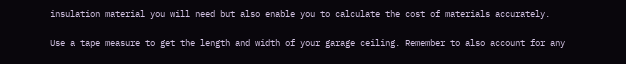insulation material you will need but also enable you to calculate the cost of materials accurately.

Use a tape measure to get the length and width of your garage ceiling. Remember to also account for any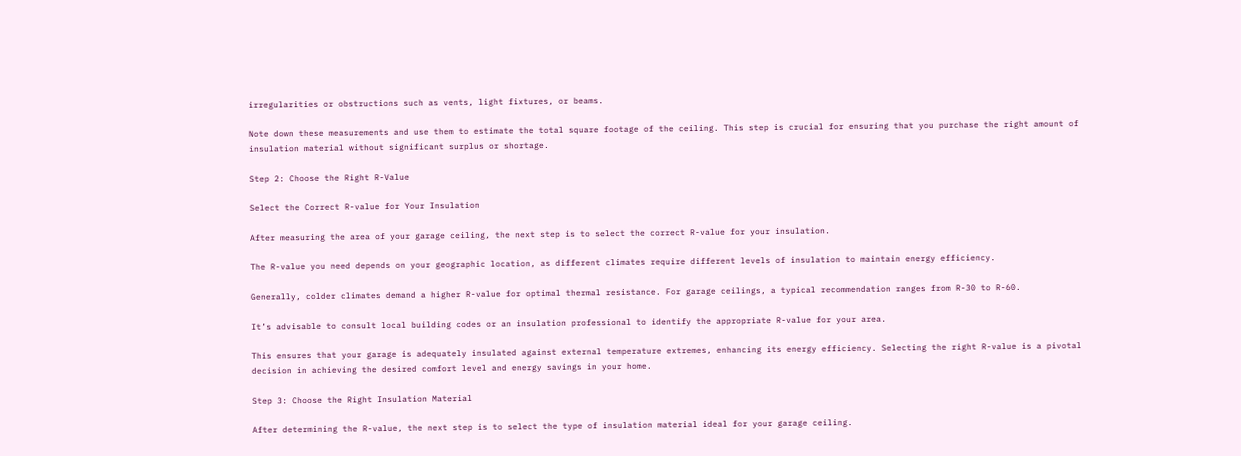irregularities or obstructions such as vents, light fixtures, or beams.

Note down these measurements and use them to estimate the total square footage of the ceiling. This step is crucial for ensuring that you purchase the right amount of insulation material without significant surplus or shortage.

Step 2: Choose the Right R-Value

Select the Correct R-value for Your Insulation

After measuring the area of your garage ceiling, the next step is to select the correct R-value for your insulation.

The R-value you need depends on your geographic location, as different climates require different levels of insulation to maintain energy efficiency.

Generally, colder climates demand a higher R-value for optimal thermal resistance. For garage ceilings, a typical recommendation ranges from R-30 to R-60.

It’s advisable to consult local building codes or an insulation professional to identify the appropriate R-value for your area.

This ensures that your garage is adequately insulated against external temperature extremes, enhancing its energy efficiency. Selecting the right R-value is a pivotal decision in achieving the desired comfort level and energy savings in your home.

Step 3: Choose the Right Insulation Material

After determining the R-value, the next step is to select the type of insulation material ideal for your garage ceiling.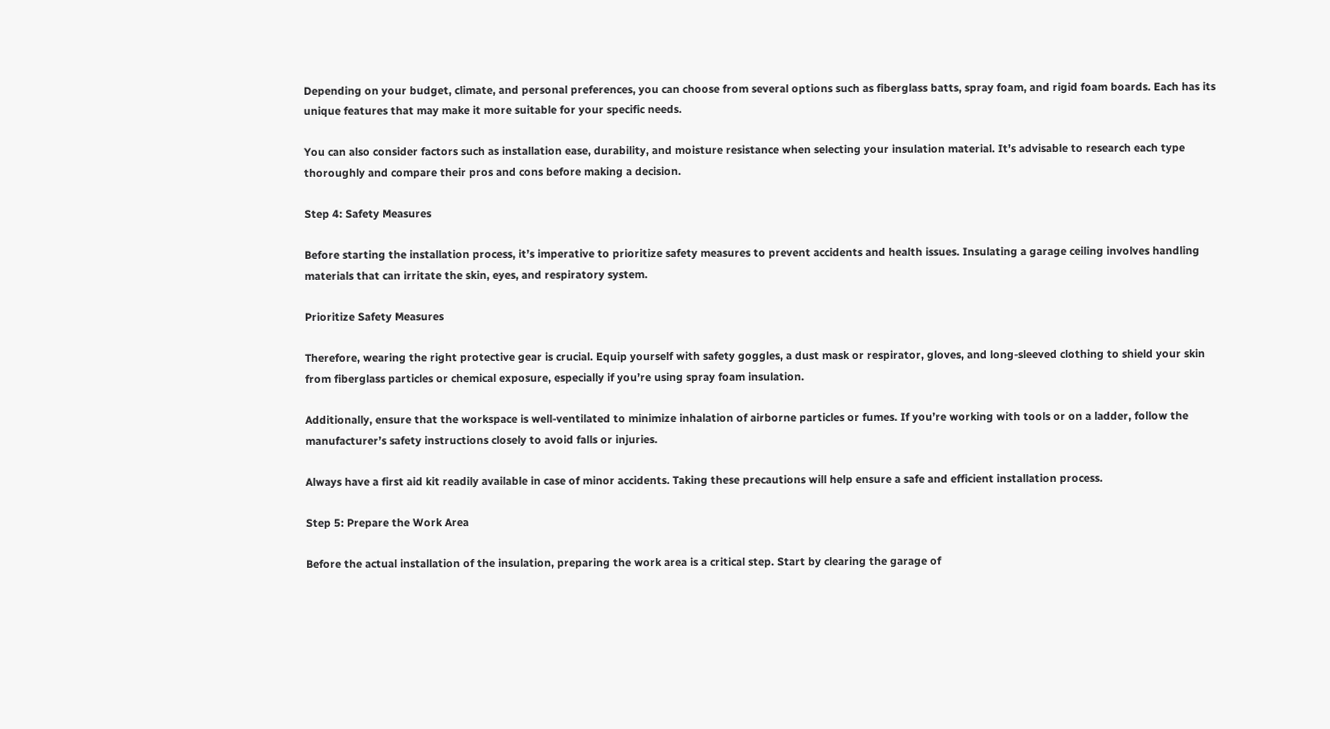Depending on your budget, climate, and personal preferences, you can choose from several options such as fiberglass batts, spray foam, and rigid foam boards. Each has its unique features that may make it more suitable for your specific needs.

You can also consider factors such as installation ease, durability, and moisture resistance when selecting your insulation material. It’s advisable to research each type thoroughly and compare their pros and cons before making a decision.

Step 4: Safety Measures

Before starting the installation process, it’s imperative to prioritize safety measures to prevent accidents and health issues. Insulating a garage ceiling involves handling materials that can irritate the skin, eyes, and respiratory system.

Prioritize Safety Measures

Therefore, wearing the right protective gear is crucial. Equip yourself with safety goggles, a dust mask or respirator, gloves, and long-sleeved clothing to shield your skin from fiberglass particles or chemical exposure, especially if you’re using spray foam insulation.

Additionally, ensure that the workspace is well-ventilated to minimize inhalation of airborne particles or fumes. If you’re working with tools or on a ladder, follow the manufacturer’s safety instructions closely to avoid falls or injuries.

Always have a first aid kit readily available in case of minor accidents. Taking these precautions will help ensure a safe and efficient installation process.

Step 5: Prepare the Work Area

Before the actual installation of the insulation, preparing the work area is a critical step. Start by clearing the garage of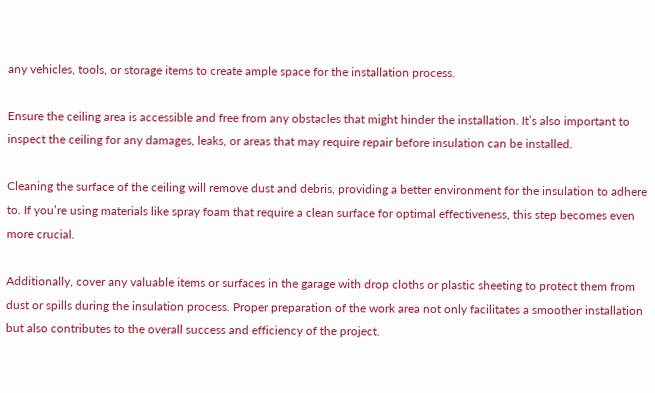any vehicles, tools, or storage items to create ample space for the installation process.

Ensure the ceiling area is accessible and free from any obstacles that might hinder the installation. It’s also important to inspect the ceiling for any damages, leaks, or areas that may require repair before insulation can be installed.

Cleaning the surface of the ceiling will remove dust and debris, providing a better environment for the insulation to adhere to. If you’re using materials like spray foam that require a clean surface for optimal effectiveness, this step becomes even more crucial.

Additionally, cover any valuable items or surfaces in the garage with drop cloths or plastic sheeting to protect them from dust or spills during the insulation process. Proper preparation of the work area not only facilitates a smoother installation but also contributes to the overall success and efficiency of the project.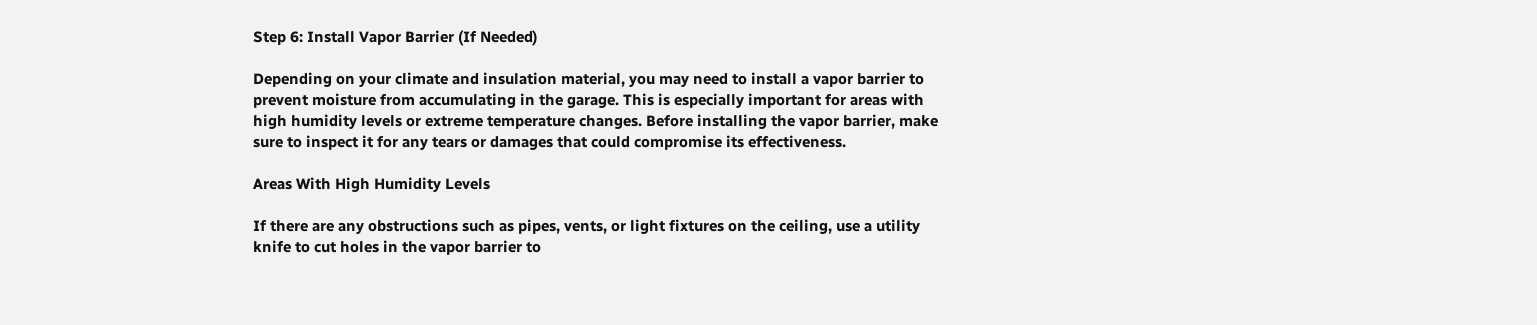Step 6: Install Vapor Barrier (If Needed)

Depending on your climate and insulation material, you may need to install a vapor barrier to prevent moisture from accumulating in the garage. This is especially important for areas with high humidity levels or extreme temperature changes. Before installing the vapor barrier, make sure to inspect it for any tears or damages that could compromise its effectiveness.

Areas With High Humidity Levels

If there are any obstructions such as pipes, vents, or light fixtures on the ceiling, use a utility knife to cut holes in the vapor barrier to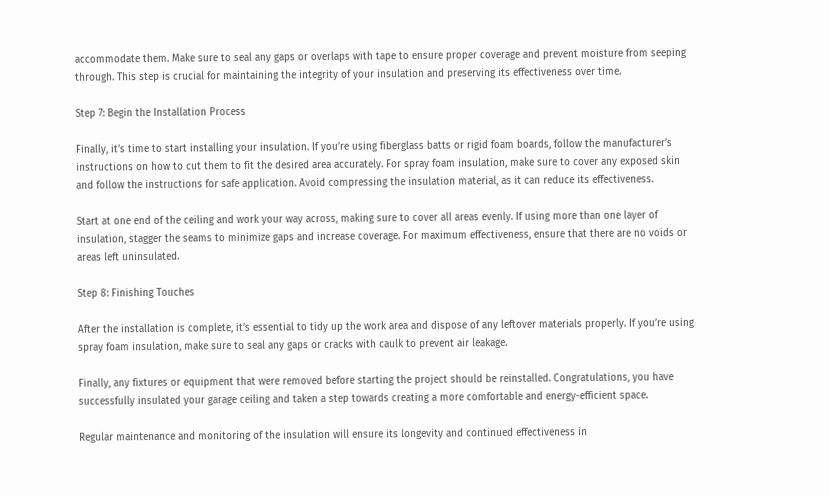accommodate them. Make sure to seal any gaps or overlaps with tape to ensure proper coverage and prevent moisture from seeping through. This step is crucial for maintaining the integrity of your insulation and preserving its effectiveness over time.

Step 7: Begin the Installation Process

Finally, it’s time to start installing your insulation. If you’re using fiberglass batts or rigid foam boards, follow the manufacturer’s instructions on how to cut them to fit the desired area accurately. For spray foam insulation, make sure to cover any exposed skin and follow the instructions for safe application. Avoid compressing the insulation material, as it can reduce its effectiveness.

Start at one end of the ceiling and work your way across, making sure to cover all areas evenly. If using more than one layer of insulation, stagger the seams to minimize gaps and increase coverage. For maximum effectiveness, ensure that there are no voids or areas left uninsulated.

Step 8: Finishing Touches

After the installation is complete, it’s essential to tidy up the work area and dispose of any leftover materials properly. If you’re using spray foam insulation, make sure to seal any gaps or cracks with caulk to prevent air leakage.

Finally, any fixtures or equipment that were removed before starting the project should be reinstalled. Congratulations, you have successfully insulated your garage ceiling and taken a step towards creating a more comfortable and energy-efficient space.

Regular maintenance and monitoring of the insulation will ensure its longevity and continued effectiveness in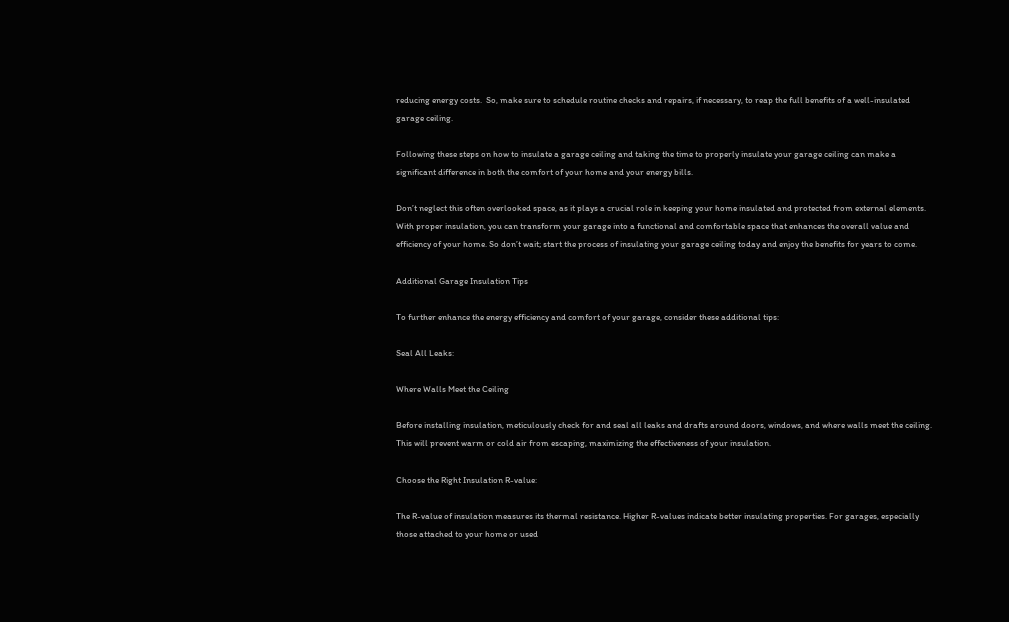reducing energy costs.  So, make sure to schedule routine checks and repairs, if necessary, to reap the full benefits of a well-insulated garage ceiling.

Following these steps on how to insulate a garage ceiling and taking the time to properly insulate your garage ceiling can make a significant difference in both the comfort of your home and your energy bills.

Don’t neglect this often overlooked space, as it plays a crucial role in keeping your home insulated and protected from external elements. With proper insulation, you can transform your garage into a functional and comfortable space that enhances the overall value and efficiency of your home. So don’t wait; start the process of insulating your garage ceiling today and enjoy the benefits for years to come.

Additional Garage Insulation Tips

To further enhance the energy efficiency and comfort of your garage, consider these additional tips:

Seal All Leaks:

Where Walls Meet the Ceiling

Before installing insulation, meticulously check for and seal all leaks and drafts around doors, windows, and where walls meet the ceiling. This will prevent warm or cold air from escaping, maximizing the effectiveness of your insulation.

Choose the Right Insulation R-value:

The R-value of insulation measures its thermal resistance. Higher R-values indicate better insulating properties. For garages, especially those attached to your home or used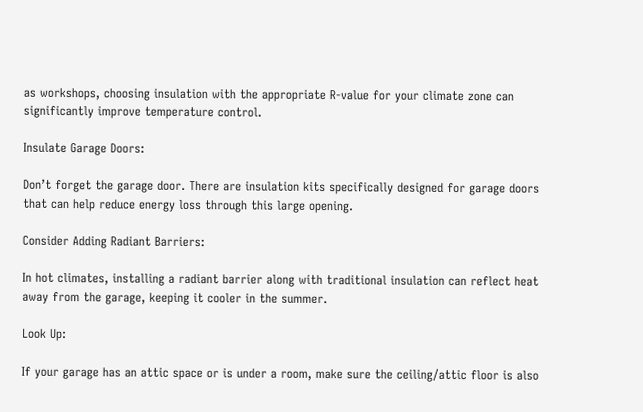as workshops, choosing insulation with the appropriate R-value for your climate zone can significantly improve temperature control.

Insulate Garage Doors:

Don’t forget the garage door. There are insulation kits specifically designed for garage doors that can help reduce energy loss through this large opening.

Consider Adding Radiant Barriers:

In hot climates, installing a radiant barrier along with traditional insulation can reflect heat away from the garage, keeping it cooler in the summer.

Look Up:

If your garage has an attic space or is under a room, make sure the ceiling/attic floor is also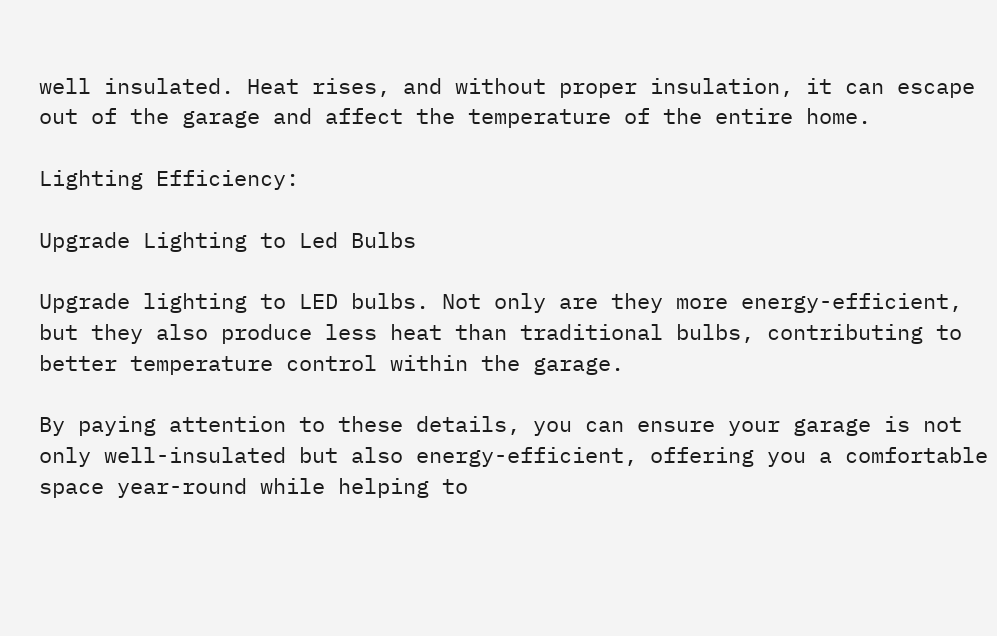well insulated. Heat rises, and without proper insulation, it can escape out of the garage and affect the temperature of the entire home.

Lighting Efficiency:

Upgrade Lighting to Led Bulbs

Upgrade lighting to LED bulbs. Not only are they more energy-efficient, but they also produce less heat than traditional bulbs, contributing to better temperature control within the garage.

By paying attention to these details, you can ensure your garage is not only well-insulated but also energy-efficient, offering you a comfortable space year-round while helping to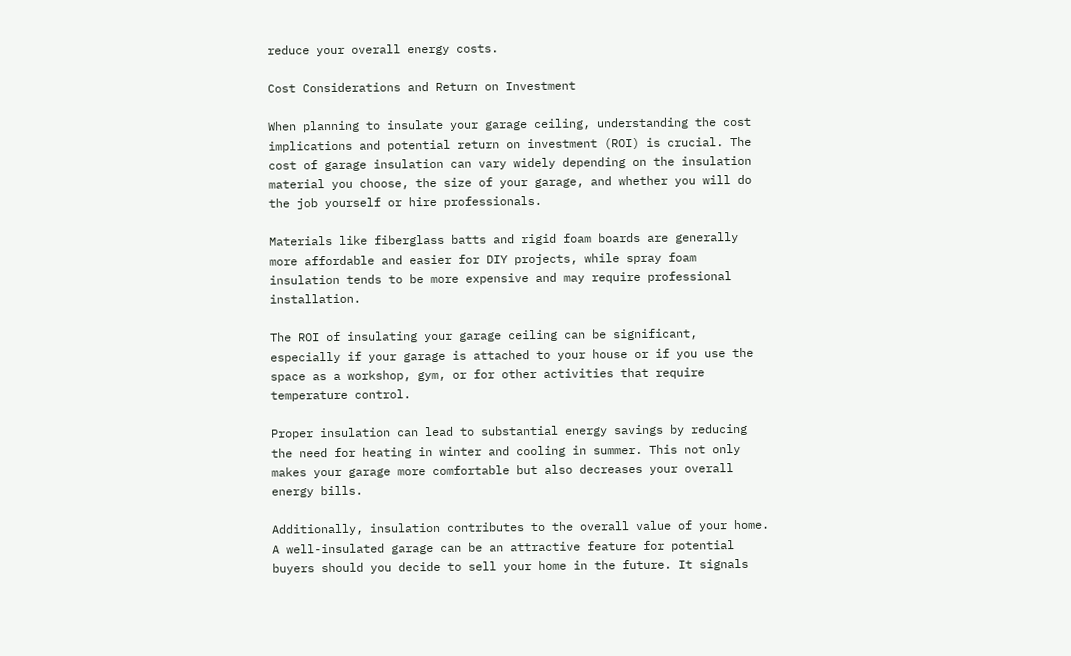reduce your overall energy costs.

Cost Considerations and Return on Investment

When planning to insulate your garage ceiling, understanding the cost implications and potential return on investment (ROI) is crucial. The cost of garage insulation can vary widely depending on the insulation material you choose, the size of your garage, and whether you will do the job yourself or hire professionals.

Materials like fiberglass batts and rigid foam boards are generally more affordable and easier for DIY projects, while spray foam insulation tends to be more expensive and may require professional installation.

The ROI of insulating your garage ceiling can be significant, especially if your garage is attached to your house or if you use the space as a workshop, gym, or for other activities that require temperature control.

Proper insulation can lead to substantial energy savings by reducing the need for heating in winter and cooling in summer. This not only makes your garage more comfortable but also decreases your overall energy bills.

Additionally, insulation contributes to the overall value of your home. A well-insulated garage can be an attractive feature for potential buyers should you decide to sell your home in the future. It signals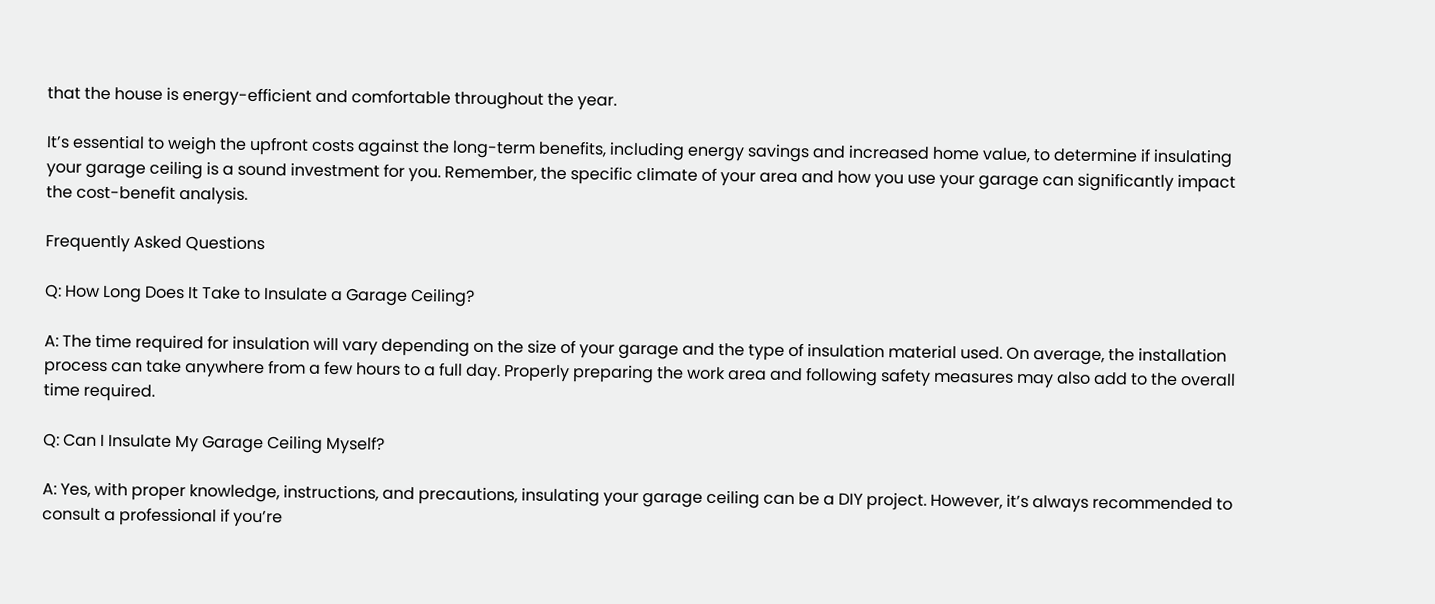that the house is energy-efficient and comfortable throughout the year.

It’s essential to weigh the upfront costs against the long-term benefits, including energy savings and increased home value, to determine if insulating your garage ceiling is a sound investment for you. Remember, the specific climate of your area and how you use your garage can significantly impact the cost-benefit analysis.

Frequently Asked Questions

Q: How Long Does It Take to Insulate a Garage Ceiling?

A: The time required for insulation will vary depending on the size of your garage and the type of insulation material used. On average, the installation process can take anywhere from a few hours to a full day. Properly preparing the work area and following safety measures may also add to the overall time required.

Q: Can I Insulate My Garage Ceiling Myself?

A: Yes, with proper knowledge, instructions, and precautions, insulating your garage ceiling can be a DIY project. However, it’s always recommended to consult a professional if you’re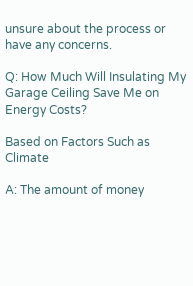unsure about the process or have any concerns.

Q: How Much Will Insulating My Garage Ceiling Save Me on Energy Costs?

Based on Factors Such as Climate

A: The amount of money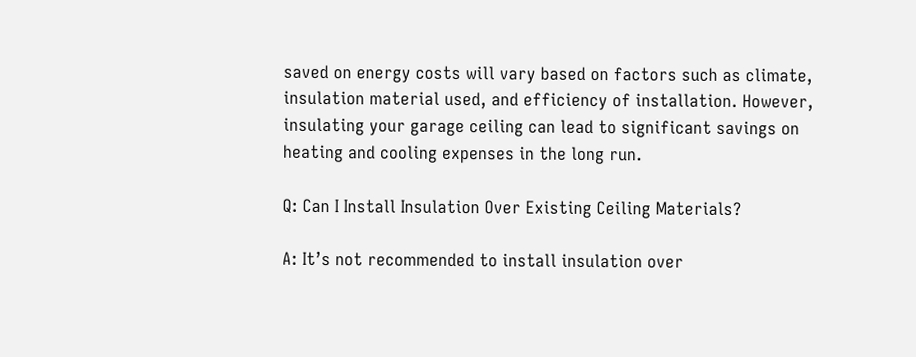saved on energy costs will vary based on factors such as climate, insulation material used, and efficiency of installation. However, insulating your garage ceiling can lead to significant savings on heating and cooling expenses in the long run.

Q: Can I Install Insulation Over Existing Ceiling Materials?

A: It’s not recommended to install insulation over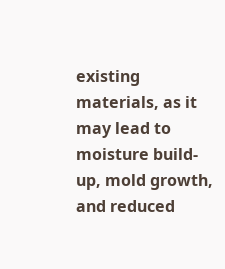existing materials, as it may lead to moisture build-up, mold growth, and reduced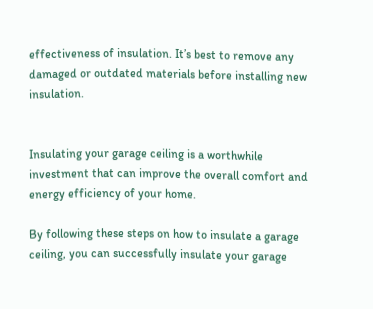effectiveness of insulation. It’s best to remove any damaged or outdated materials before installing new insulation.


Insulating your garage ceiling is a worthwhile investment that can improve the overall comfort and energy efficiency of your home.

By following these steps on how to insulate a garage ceiling, you can successfully insulate your garage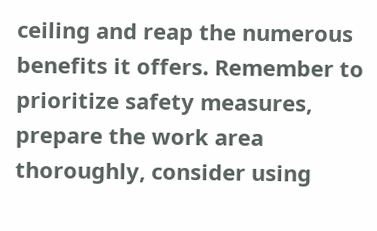ceiling and reap the numerous benefits it offers. Remember to prioritize safety measures, prepare the work area thoroughly, consider using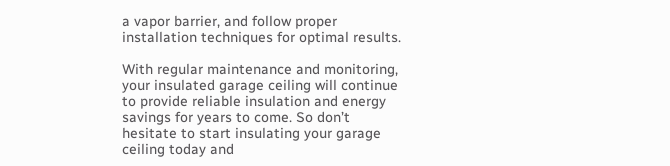a vapor barrier, and follow proper installation techniques for optimal results.

With regular maintenance and monitoring, your insulated garage ceiling will continue to provide reliable insulation and energy savings for years to come. So don’t hesitate to start insulating your garage ceiling today and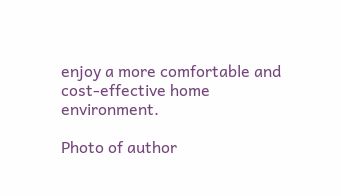enjoy a more comfortable and cost-effective home environment.

Photo of author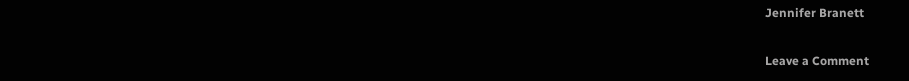Jennifer Branett

Leave a Comment